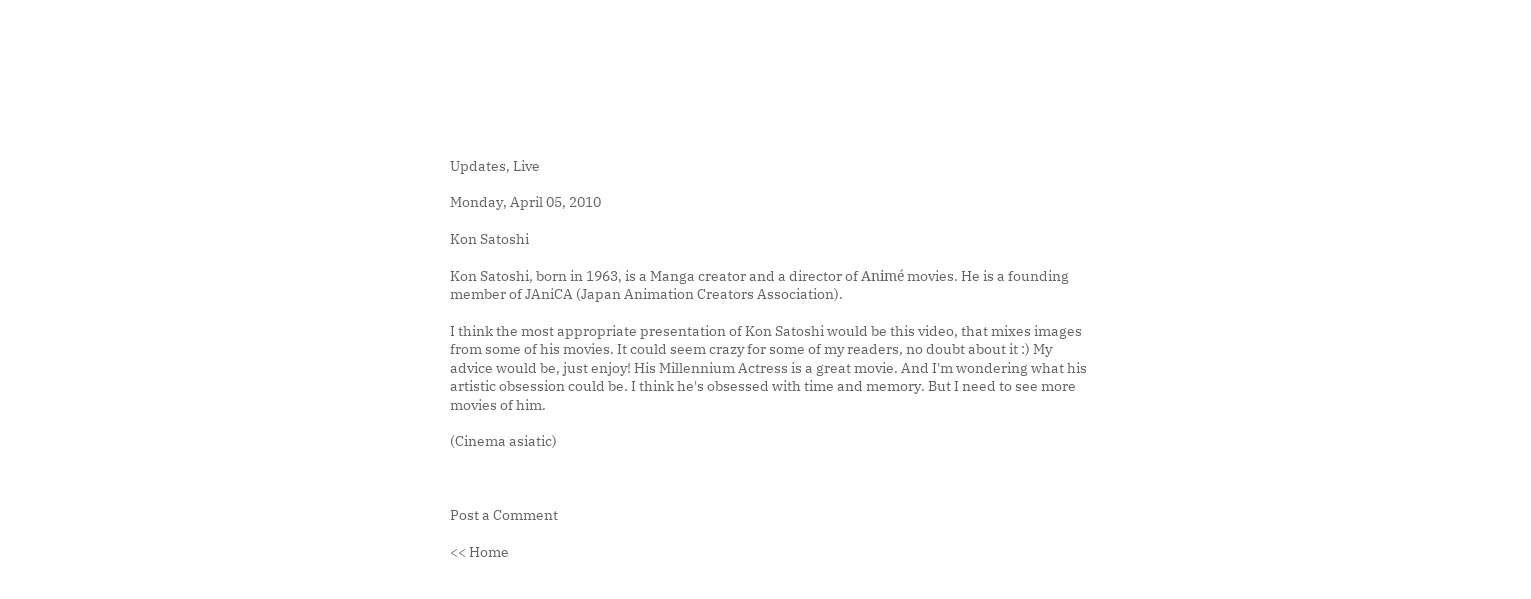Updates, Live

Monday, April 05, 2010

Kon Satoshi

Kon Satoshi, born in 1963, is a Manga creator and a director of Animé movies. He is a founding member of JAniCA (Japan Animation Creators Association).

I think the most appropriate presentation of Kon Satoshi would be this video, that mixes images from some of his movies. It could seem crazy for some of my readers, no doubt about it :) My advice would be, just enjoy! His Millennium Actress is a great movie. And I'm wondering what his artistic obsession could be. I think he's obsessed with time and memory. But I need to see more movies of him.

(Cinema asiatic)



Post a Comment

<< Home